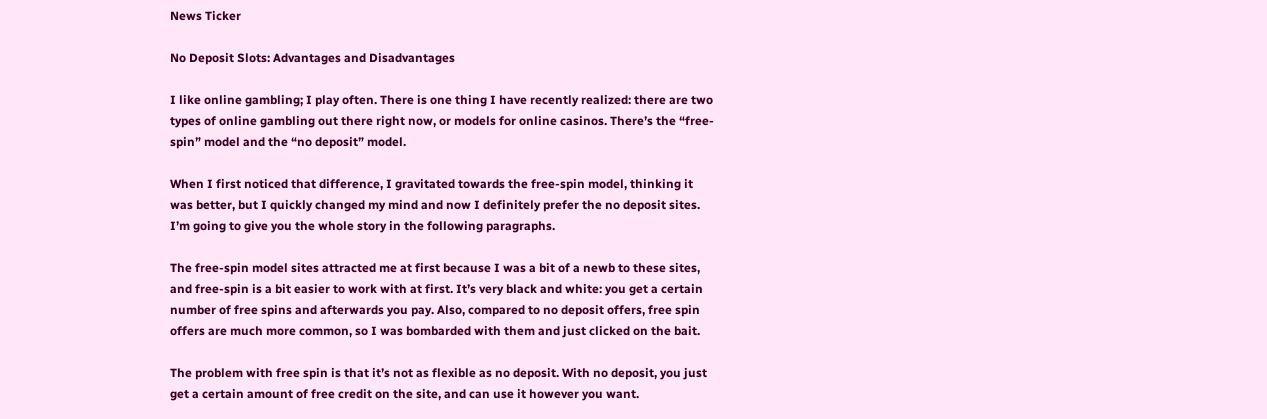News Ticker

No Deposit Slots: Advantages and Disadvantages

I like online gambling; I play often. There is one thing I have recently realized: there are two types of online gambling out there right now, or models for online casinos. There’s the “free-spin” model and the “no deposit” model.

When I first noticed that difference, I gravitated towards the free-spin model, thinking it was better, but I quickly changed my mind and now I definitely prefer the no deposit sites. I’m going to give you the whole story in the following paragraphs.

The free-spin model sites attracted me at first because I was a bit of a newb to these sites, and free-spin is a bit easier to work with at first. It’s very black and white: you get a certain number of free spins and afterwards you pay. Also, compared to no deposit offers, free spin offers are much more common, so I was bombarded with them and just clicked on the bait.

The problem with free spin is that it’s not as flexible as no deposit. With no deposit, you just get a certain amount of free credit on the site, and can use it however you want.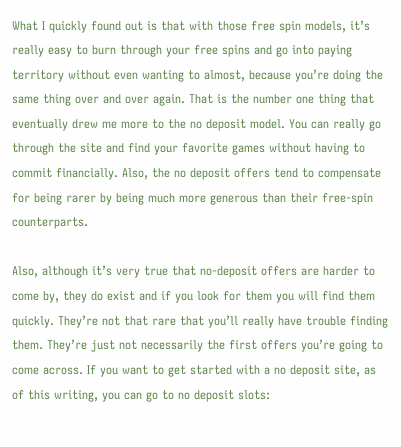What I quickly found out is that with those free spin models, it’s really easy to burn through your free spins and go into paying territory without even wanting to almost, because you’re doing the same thing over and over again. That is the number one thing that eventually drew me more to the no deposit model. You can really go through the site and find your favorite games without having to commit financially. Also, the no deposit offers tend to compensate for being rarer by being much more generous than their free-spin counterparts.

Also, although it’s very true that no-deposit offers are harder to come by, they do exist and if you look for them you will find them quickly. They’re not that rare that you’ll really have trouble finding them. They’re just not necessarily the first offers you’re going to come across. If you want to get started with a no deposit site, as of this writing, you can go to no deposit slots: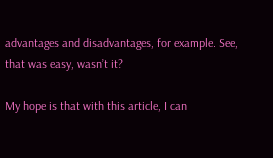advantages and disadvantages, for example. See, that was easy, wasn’t it?

My hope is that with this article, I can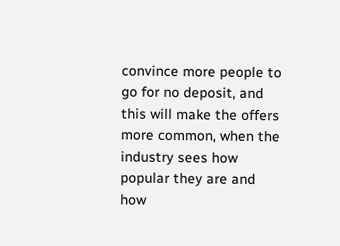convince more people to go for no deposit, and this will make the offers more common, when the industry sees how popular they are and how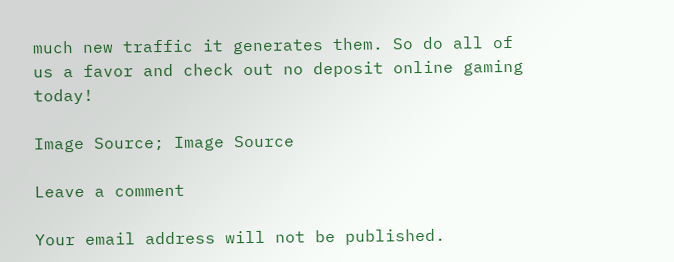much new traffic it generates them. So do all of us a favor and check out no deposit online gaming today!

Image Source; Image Source

Leave a comment

Your email address will not be published.